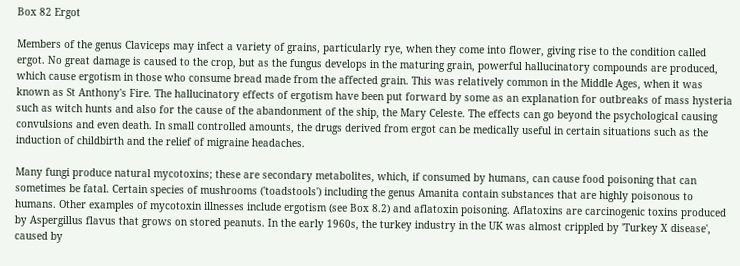Box 82 Ergot

Members of the genus Claviceps may infect a variety of grains, particularly rye, when they come into flower, giving rise to the condition called ergot. No great damage is caused to the crop, but as the fungus develops in the maturing grain, powerful hallucinatory compounds are produced, which cause ergotism in those who consume bread made from the affected grain. This was relatively common in the Middle Ages, when it was known as St Anthony's Fire. The hallucinatory effects of ergotism have been put forward by some as an explanation for outbreaks of mass hysteria such as witch hunts and also for the cause of the abandonment of the ship, the Mary Celeste. The effects can go beyond the psychological causing convulsions and even death. In small controlled amounts, the drugs derived from ergot can be medically useful in certain situations such as the induction of childbirth and the relief of migraine headaches.

Many fungi produce natural mycotoxins; these are secondary metabolites, which, if consumed by humans, can cause food poisoning that can sometimes be fatal. Certain species of mushrooms ('toadstools') including the genus Amanita contain substances that are highly poisonous to humans. Other examples of mycotoxin illnesses include ergotism (see Box 8.2) and aflatoxin poisoning. Aflatoxins are carcinogenic toxins produced by Aspergillus flavus that grows on stored peanuts. In the early 1960s, the turkey industry in the UK was almost crippled by 'Turkey X disease', caused by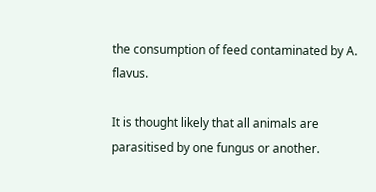the consumption of feed contaminated by A. flavus.

It is thought likely that all animals are parasitised by one fungus or another.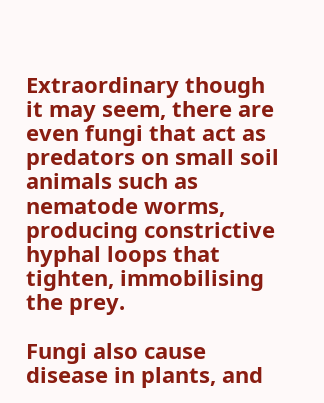Extraordinary though it may seem, there are even fungi that act as predators on small soil animals such as nematode worms, producing constrictive hyphal loops that tighten, immobilising the prey.

Fungi also cause disease in plants, and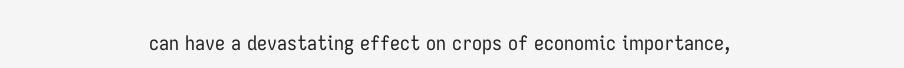can have a devastating effect on crops of economic importance,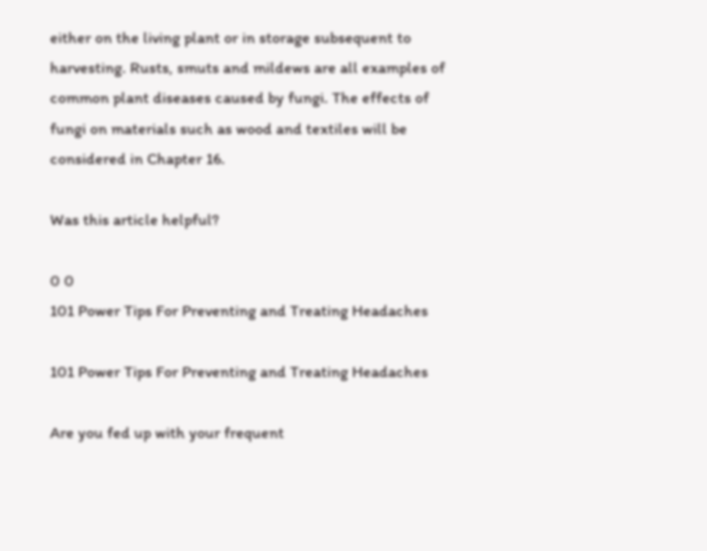either on the living plant or in storage subsequent to harvesting. Rusts, smuts and mildews are all examples of common plant diseases caused by fungi. The effects of fungi on materials such as wood and textiles will be considered in Chapter 16.

Was this article helpful?

0 0
101 Power Tips For Preventing and Treating Headaches

101 Power Tips For Preventing and Treating Headaches

Are you fed up with your frequent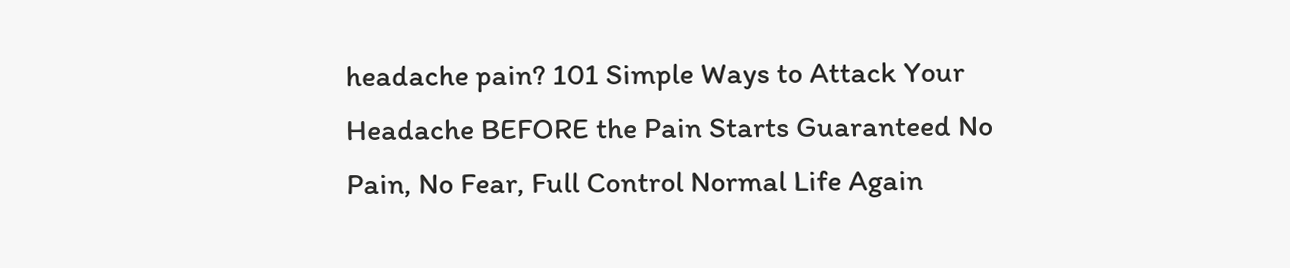headache pain? 101 Simple Ways to Attack Your Headache BEFORE the Pain Starts Guaranteed No Pain, No Fear, Full Control Normal Life Again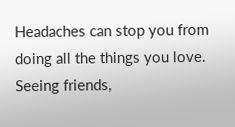Headaches can stop you from doing all the things you love. Seeing friends,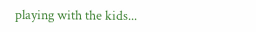playing with the kids...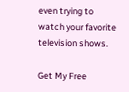even trying to watch your favorite television shows.

Get My Free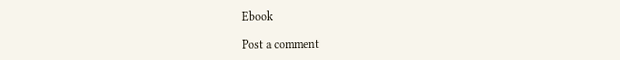Ebook

Post a comment